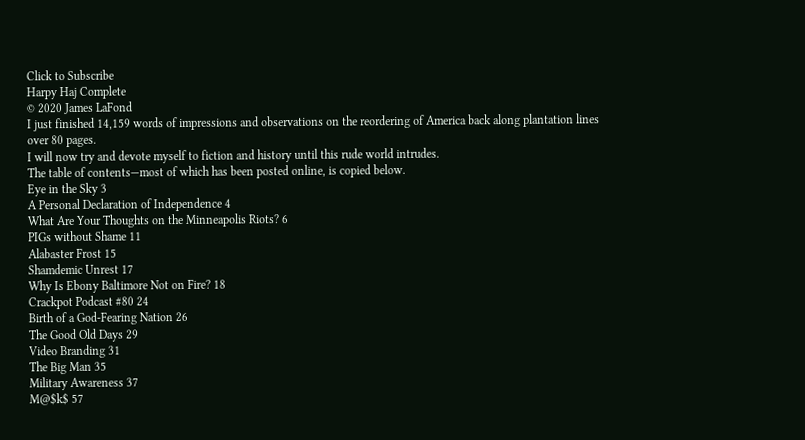Click to Subscribe
Harpy Haj Complete
© 2020 James LaFond
I just finished 14,159 words of impressions and observations on the reordering of America back along plantation lines over 80 pages.
I will now try and devote myself to fiction and history until this rude world intrudes.
The table of contents—most of which has been posted online, is copied below.
Eye in the Sky 3
A Personal Declaration of Independence 4
What Are Your Thoughts on the Minneapolis Riots? 6
PIGs without Shame 11
Alabaster Frost 15
Shamdemic Unrest 17
Why Is Ebony Baltimore Not on Fire? 18
Crackpot Podcast #80 24
Birth of a God-Fearing Nation 26
The Good Old Days 29
Video Branding 31
The Big Man 35
Military Awareness 37
M@$k$ 57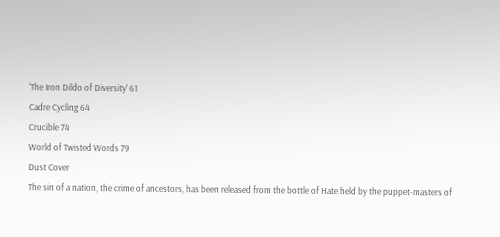'The Iron Dildo of Diversity' 61
Cadre Cycling 64
Crucible 74
World of Twisted Words 79
Dust Cover
The sin of a nation, the crime of ancestors, has been released from the bottle of Hate held by the puppet-masters of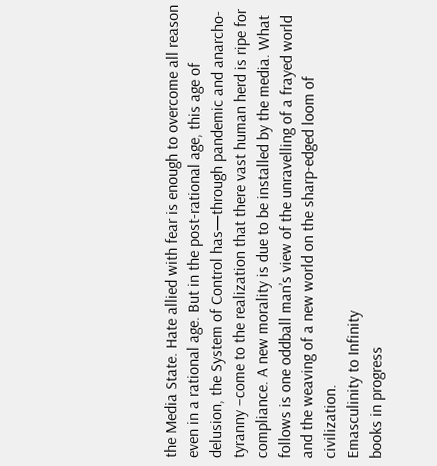the Media State. Hate allied with fear is enough to overcome all reason even in a rational age. But in the post-rational age, this age of delusion, the System of Control has—through pandemic and anarcho-tyranny –come to the realization that there vast human herd is ripe for compliance. A new morality is due to be installed by the media. What follows is one oddball man’s view of the unravelling of a frayed world and the weaving of a new world on the sharp-edged loom of civilization.
Emasculinity to Infinity
books in progress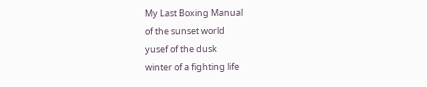My Last Boxing Manual
of the sunset world
yusef of the dusk
winter of a fighting life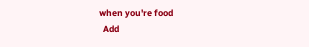when you're food
  Add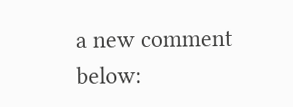a new comment below: